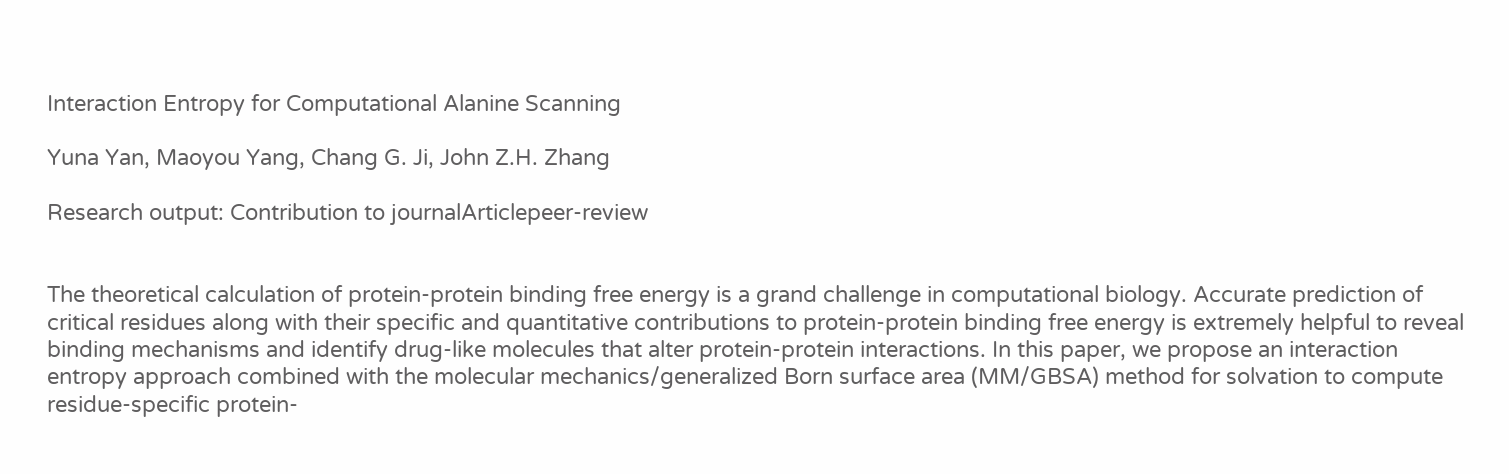Interaction Entropy for Computational Alanine Scanning

Yuna Yan, Maoyou Yang, Chang G. Ji, John Z.H. Zhang

Research output: Contribution to journalArticlepeer-review


The theoretical calculation of protein-protein binding free energy is a grand challenge in computational biology. Accurate prediction of critical residues along with their specific and quantitative contributions to protein-protein binding free energy is extremely helpful to reveal binding mechanisms and identify drug-like molecules that alter protein-protein interactions. In this paper, we propose an interaction entropy approach combined with the molecular mechanics/generalized Born surface area (MM/GBSA) method for solvation to compute residue-specific protein-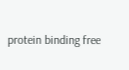protein binding free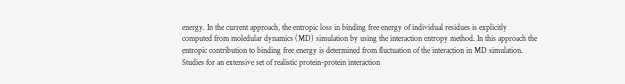energy. In the current approach, the entropic loss in binding free energy of individual residues is explicitly computed from moledular dynamics (MD) simulation by using the interaction entropy method. In this approach the entropic contribution to binding free energy is determined from fluctuation of the interaction in MD simulation. Studies for an extensive set of realistic protein-protein interaction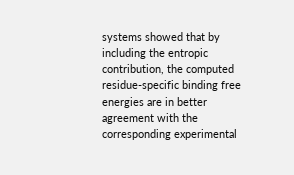systems showed that by including the entropic contribution, the computed residue-specific binding free energies are in better agreement with the corresponding experimental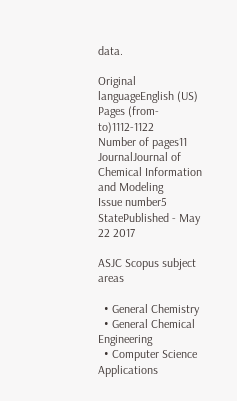data.

Original languageEnglish (US)
Pages (from-to)1112-1122
Number of pages11
JournalJournal of Chemical Information and Modeling
Issue number5
StatePublished - May 22 2017

ASJC Scopus subject areas

  • General Chemistry
  • General Chemical Engineering
  • Computer Science Applications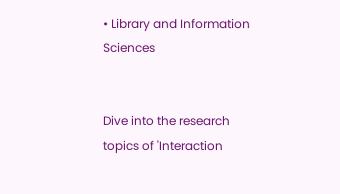• Library and Information Sciences


Dive into the research topics of 'Interaction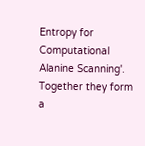Entropy for Computational Alanine Scanning'. Together they form a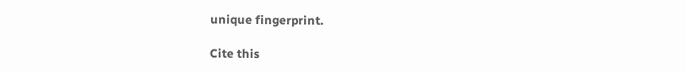unique fingerprint.

Cite this